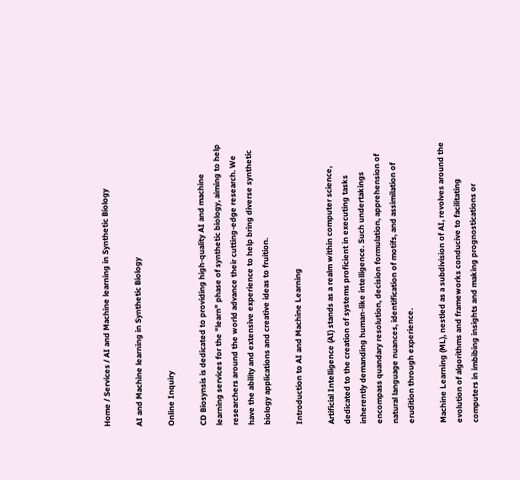Home / Services / AI and Machine learning in Synthetic Biology

AI and Machine learning in Synthetic Biology

Online Inquiry

CD Biosynsis is dedicated to providing high-quality AI and machine learning services for the "learn" phase of synthetic biology, aiming to help researchers around the world advance their cutting-edge research. We have the ability and extensive experience to help bring diverse synthetic biology applications and creative ideas to fruition.

Introduction to AI and Machine Learning

Artificial Intelligence (AI) stands as a realm within computer science, dedicated to the creation of systems proficient in executing tasks inherently demanding human-like intelligence. Such undertakings encompass quandary resolution, decision formulation, apprehension of natural language nuances, identification of motifs, and assimilation of erudition through experience.

Machine Learning (ML), nestled as a subdivision of AI, revolves around the evolution of algorithms and frameworks conducive to facilitating computers in imbibing insights and making prognostications or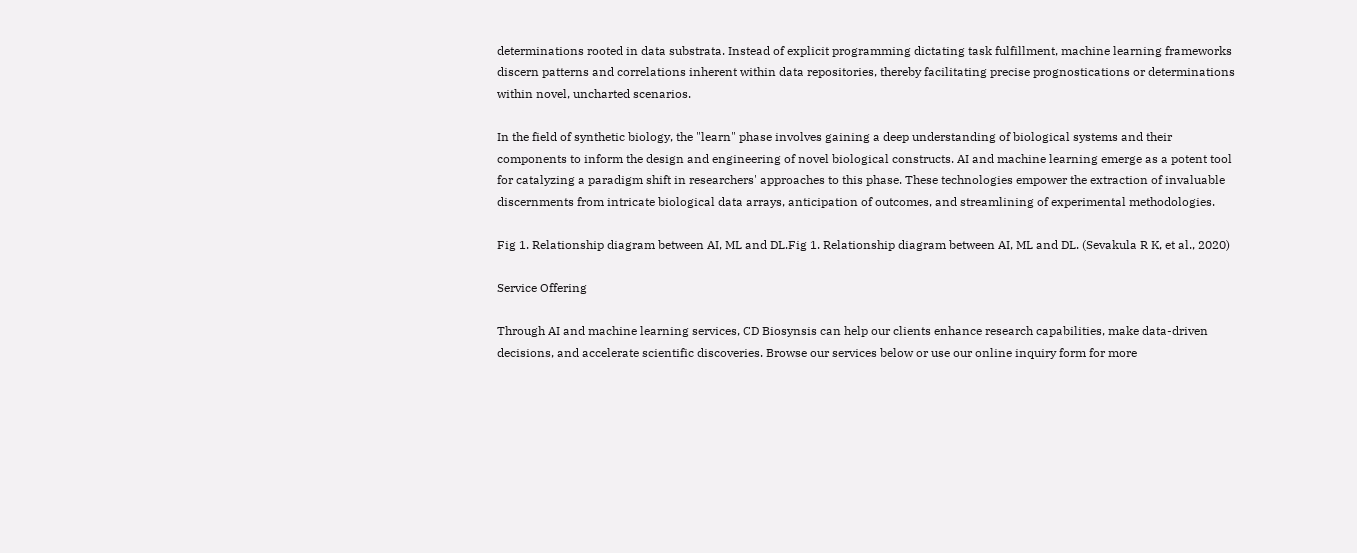determinations rooted in data substrata. Instead of explicit programming dictating task fulfillment, machine learning frameworks discern patterns and correlations inherent within data repositories, thereby facilitating precise prognostications or determinations within novel, uncharted scenarios.

In the field of synthetic biology, the "learn" phase involves gaining a deep understanding of biological systems and their components to inform the design and engineering of novel biological constructs. AI and machine learning emerge as a potent tool for catalyzing a paradigm shift in researchers' approaches to this phase. These technologies empower the extraction of invaluable discernments from intricate biological data arrays, anticipation of outcomes, and streamlining of experimental methodologies.

Fig 1. Relationship diagram between AI, ML and DL.Fig 1. Relationship diagram between AI, ML and DL. (Sevakula R K, et al., 2020)

Service Offering

Through AI and machine learning services, CD Biosynsis can help our clients enhance research capabilities, make data-driven decisions, and accelerate scientific discoveries. Browse our services below or use our online inquiry form for more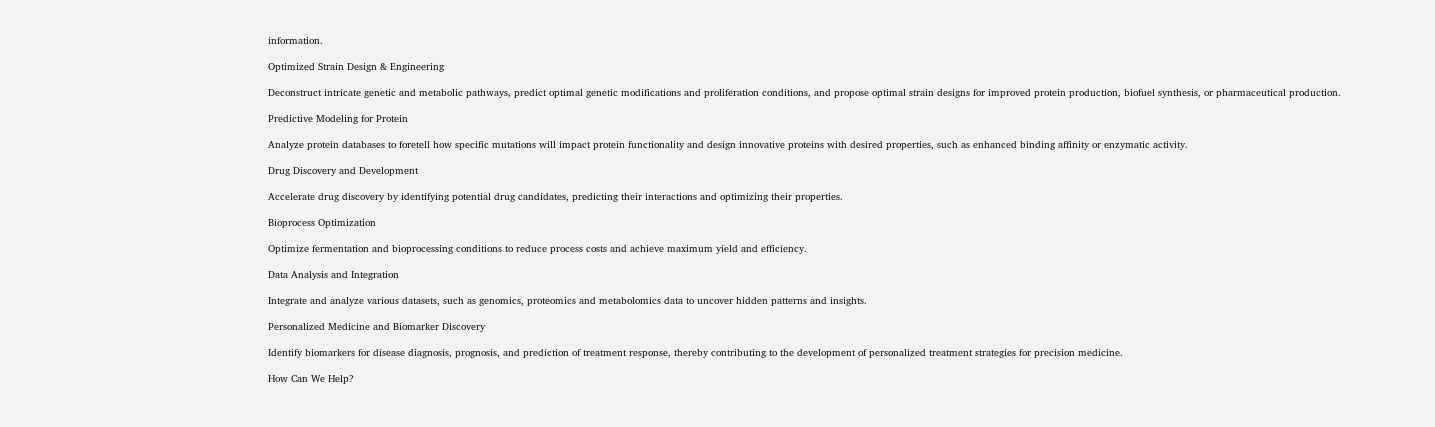information.

Optimized Strain Design & Engineering

Deconstruct intricate genetic and metabolic pathways, predict optimal genetic modifications and proliferation conditions, and propose optimal strain designs for improved protein production, biofuel synthesis, or pharmaceutical production.

Predictive Modeling for Protein

Analyze protein databases to foretell how specific mutations will impact protein functionality and design innovative proteins with desired properties, such as enhanced binding affinity or enzymatic activity.

Drug Discovery and Development

Accelerate drug discovery by identifying potential drug candidates, predicting their interactions and optimizing their properties.

Bioprocess Optimization

Optimize fermentation and bioprocessing conditions to reduce process costs and achieve maximum yield and efficiency.

Data Analysis and Integration

Integrate and analyze various datasets, such as genomics, proteomics and metabolomics data to uncover hidden patterns and insights.

Personalized Medicine and Biomarker Discovery

Identify biomarkers for disease diagnosis, prognosis, and prediction of treatment response, thereby contributing to the development of personalized treatment strategies for precision medicine.

How Can We Help?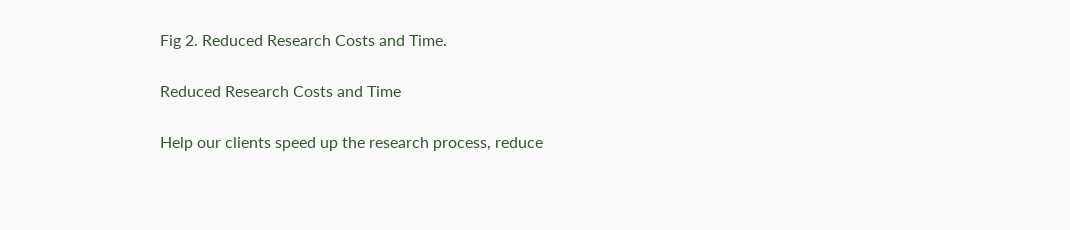Fig 2. Reduced Research Costs and Time.

Reduced Research Costs and Time

Help our clients speed up the research process, reduce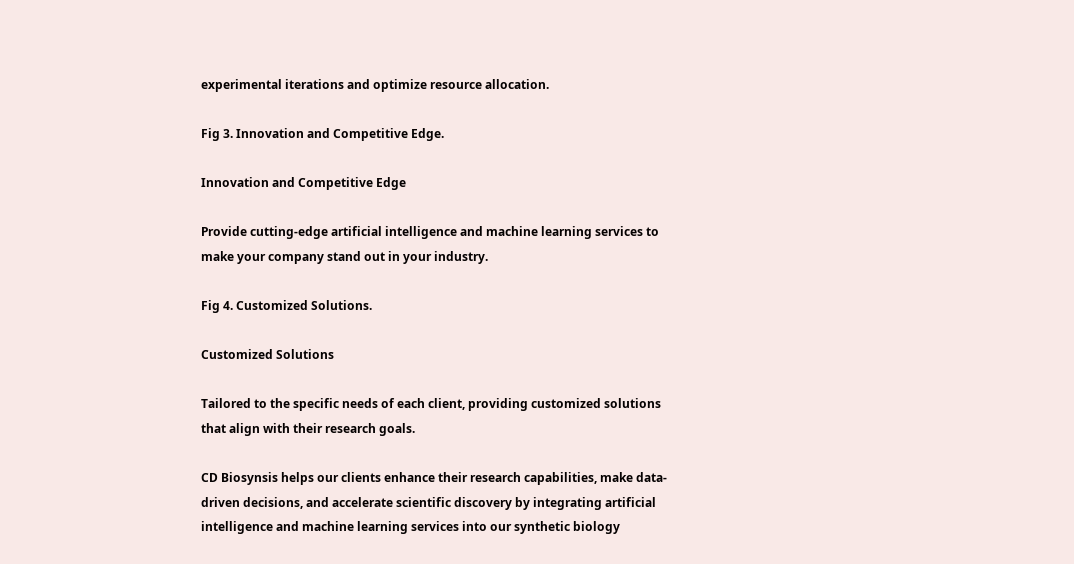experimental iterations and optimize resource allocation.

Fig 3. Innovation and Competitive Edge.

Innovation and Competitive Edge

Provide cutting-edge artificial intelligence and machine learning services to make your company stand out in your industry.

Fig 4. Customized Solutions.

Customized Solutions

Tailored to the specific needs of each client, providing customized solutions that align with their research goals.

CD Biosynsis helps our clients enhance their research capabilities, make data-driven decisions, and accelerate scientific discovery by integrating artificial intelligence and machine learning services into our synthetic biology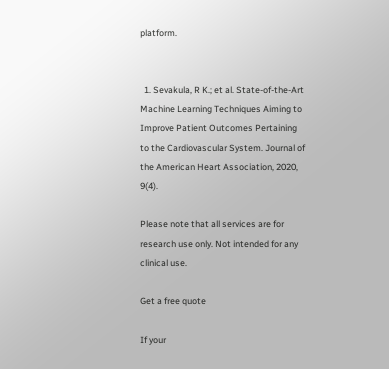platform.


  1. Sevakula, R K.; et al. State-of-the-Art Machine Learning Techniques Aiming to Improve Patient Outcomes Pertaining to the Cardiovascular System. Journal of the American Heart Association, 2020, 9(4).

Please note that all services are for research use only. Not intended for any clinical use.

Get a free quote

If your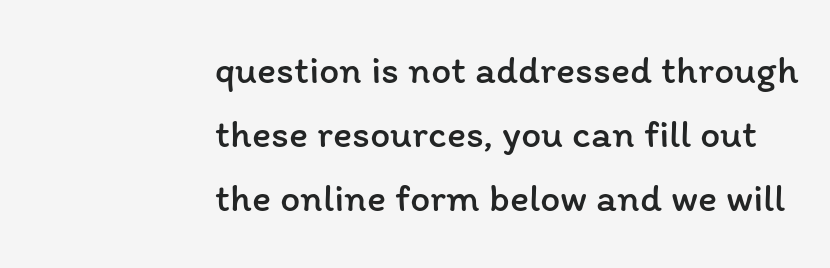question is not addressed through these resources, you can fill out the online form below and we will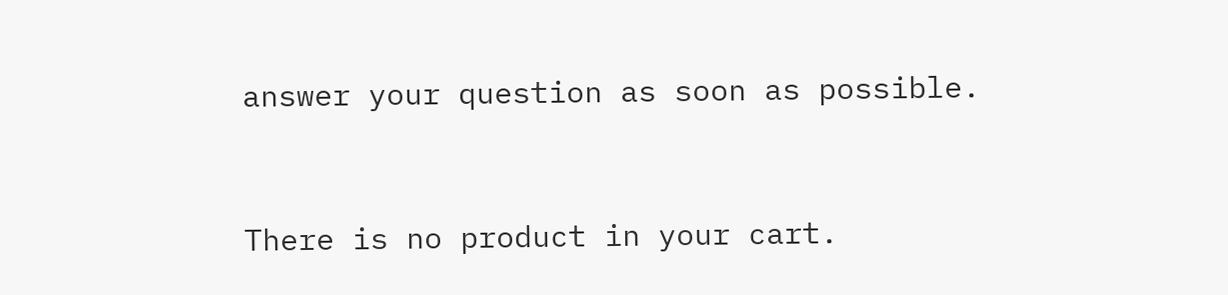answer your question as soon as possible.


There is no product in your cart.